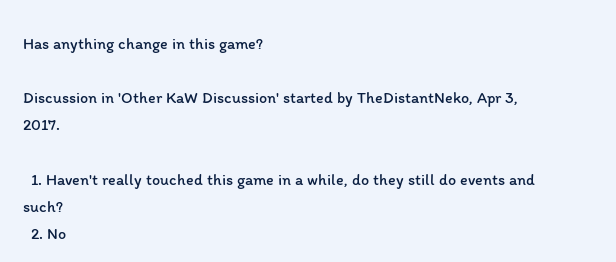Has anything change in this game?

Discussion in 'Other KaW Discussion' started by TheDistantNeko, Apr 3, 2017.

  1. Haven't really touched this game in a while, do they still do events and such?
  2. No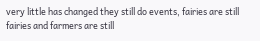very little has changed they still do events, fairies are still fairies and farmers are still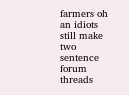farmers oh an idiots still make two sentence forum threads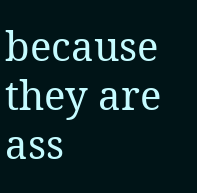because they are ass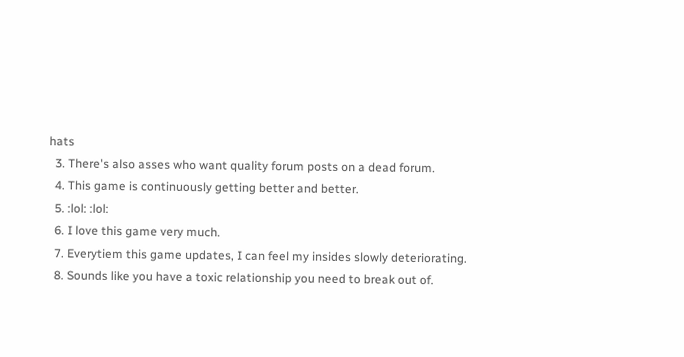hats
  3. There's also asses who want quality forum posts on a dead forum.
  4. This game is continuously getting better and better.
  5. :lol: :lol:
  6. I love this game very much.
  7. Everytiem this game updates, I can feel my insides slowly deteriorating.
  8. Sounds like you have a toxic relationship you need to break out of.